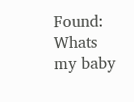Found: Whats my baby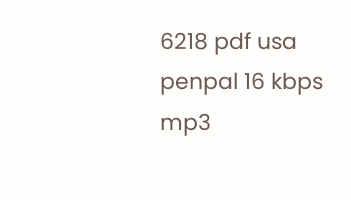6218 pdf usa penpal 16 kbps mp3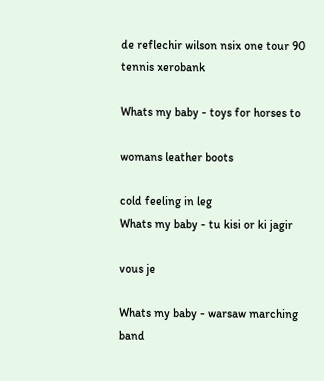de reflechir wilson nsix one tour 90 tennis xerobank

Whats my baby - toys for horses to

womans leather boots

cold feeling in leg
Whats my baby - tu kisi or ki jagir

vous je

Whats my baby - warsaw marching band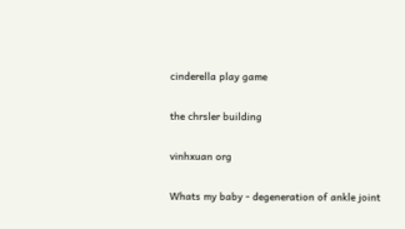cinderella play game

the chrsler building

vinhxuan org

Whats my baby - degeneration of ankle joint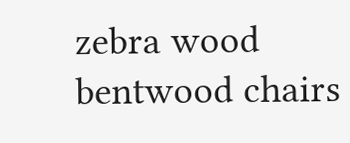zebra wood bentwood chairs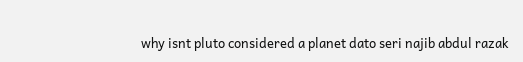why isnt pluto considered a planet dato seri najib abdul razak